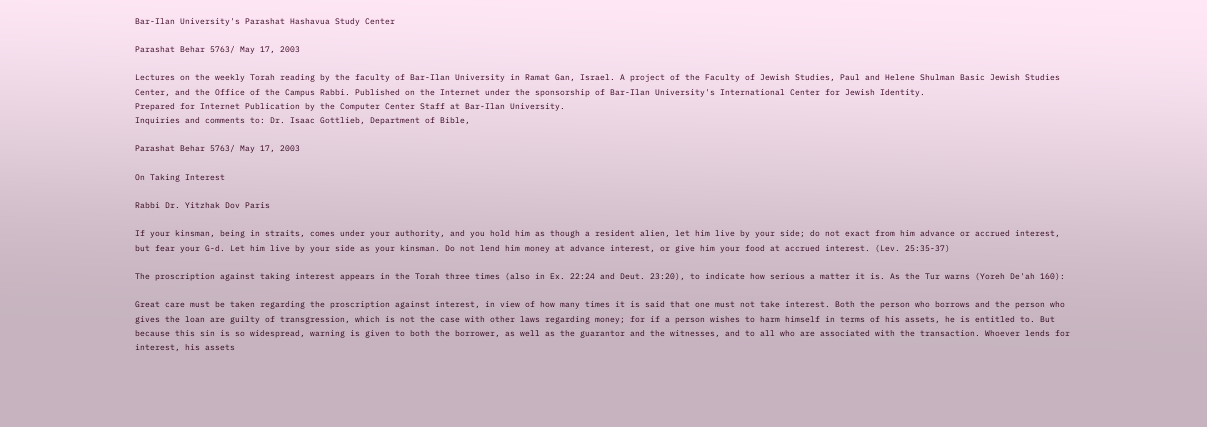Bar-Ilan University's Parashat Hashavua Study Center

Parashat Behar 5763/ May 17, 2003

Lectures on the weekly Torah reading by the faculty of Bar-Ilan University in Ramat Gan, Israel. A project of the Faculty of Jewish Studies, Paul and Helene Shulman Basic Jewish Studies Center, and the Office of the Campus Rabbi. Published on the Internet under the sponsorship of Bar-Ilan University's International Center for Jewish Identity.
Prepared for Internet Publication by the Computer Center Staff at Bar-Ilan University.
Inquiries and comments to: Dr. Isaac Gottlieb, Department of Bible,

Parashat Behar 5763/ May 17, 2003

On Taking Interest

Rabbi Dr. Yitzhak Dov Paris

If your kinsman, being in straits, comes under your authority, and you hold him as though a resident alien, let him live by your side; do not exact from him advance or accrued interest, but fear your G-d. Let him live by your side as your kinsman. Do not lend him money at advance interest, or give him your food at accrued interest. (Lev. 25:35-37)

The proscription against taking interest appears in the Torah three times (also in Ex. 22:24 and Deut. 23:20), to indicate how serious a matter it is. As the Tur warns (Yoreh De'ah 160):

Great care must be taken regarding the proscription against interest, in view of how many times it is said that one must not take interest. Both the person who borrows and the person who gives the loan are guilty of transgression, which is not the case with other laws regarding money; for if a person wishes to harm himself in terms of his assets, he is entitled to. But because this sin is so widespread, warning is given to both the borrower, as well as the guarantor and the witnesses, and to all who are associated with the transaction. Whoever lends for interest, his assets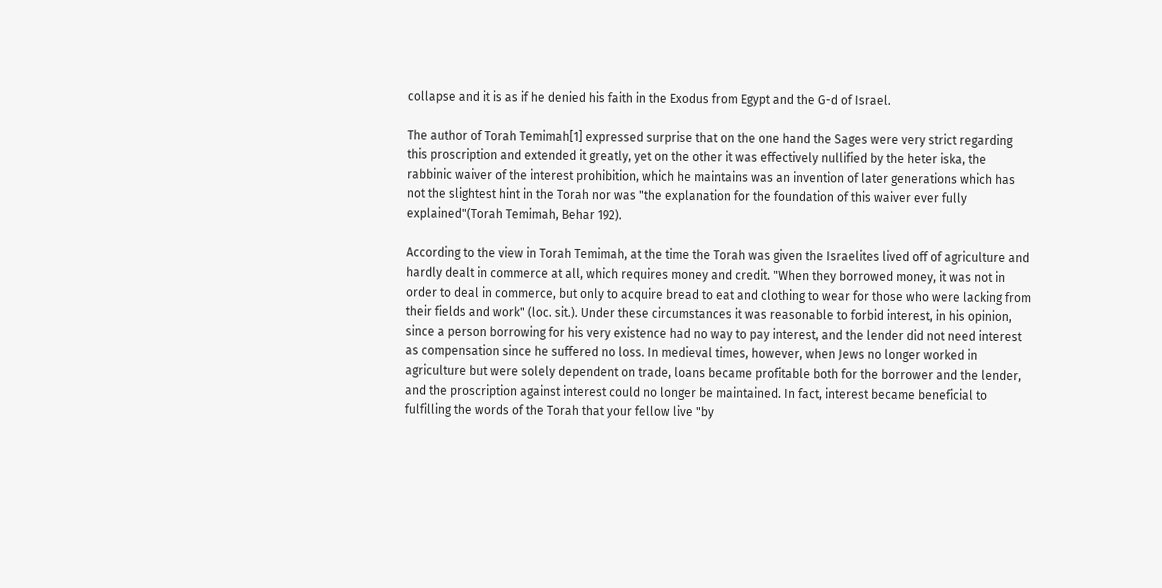collapse and it is as if he denied his faith in the Exodus from Egypt and the G-d of Israel.

The author of Torah Temimah[1] expressed surprise that on the one hand the Sages were very strict regarding this proscription and extended it greatly, yet on the other it was effectively nullified by the heter iska, the rabbinic waiver of the interest prohibition, which he maintains was an invention of later generations which has not the slightest hint in the Torah nor was "the explanation for the foundation of this waiver ever fully explained"(Torah Temimah, Behar 192).

According to the view in Torah Temimah, at the time the Torah was given the Israelites lived off of agriculture and hardly dealt in commerce at all, which requires money and credit. "When they borrowed money, it was not in order to deal in commerce, but only to acquire bread to eat and clothing to wear for those who were lacking from their fields and work" (loc. sit.). Under these circumstances it was reasonable to forbid interest, in his opinion, since a person borrowing for his very existence had no way to pay interest, and the lender did not need interest as compensation since he suffered no loss. In medieval times, however, when Jews no longer worked in agriculture but were solely dependent on trade, loans became profitable both for the borrower and the lender, and the proscription against interest could no longer be maintained. In fact, interest became beneficial to fulfilling the words of the Torah that your fellow live "by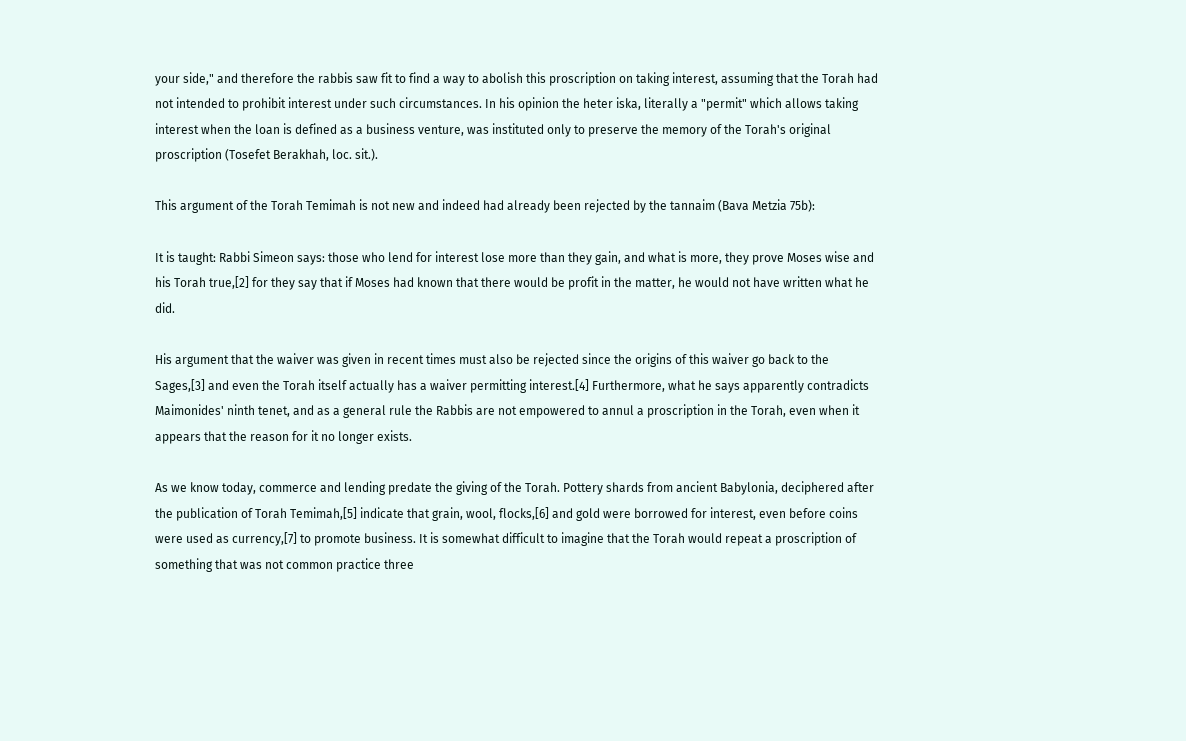your side," and therefore the rabbis saw fit to find a way to abolish this proscription on taking interest, assuming that the Torah had not intended to prohibit interest under such circumstances. In his opinion the heter iska, literally a "permit" which allows taking interest when the loan is defined as a business venture, was instituted only to preserve the memory of the Torah's original proscription (Tosefet Berakhah, loc. sit.).

This argument of the Torah Temimah is not new and indeed had already been rejected by the tannaim (Bava Metzia 75b):

It is taught: Rabbi Simeon says: those who lend for interest lose more than they gain, and what is more, they prove Moses wise and his Torah true,[2] for they say that if Moses had known that there would be profit in the matter, he would not have written what he did.

His argument that the waiver was given in recent times must also be rejected since the origins of this waiver go back to the Sages,[3] and even the Torah itself actually has a waiver permitting interest.[4] Furthermore, what he says apparently contradicts Maimonides' ninth tenet, and as a general rule the Rabbis are not empowered to annul a proscription in the Torah, even when it appears that the reason for it no longer exists.

As we know today, commerce and lending predate the giving of the Torah. Pottery shards from ancient Babylonia, deciphered after the publication of Torah Temimah,[5] indicate that grain, wool, flocks,[6] and gold were borrowed for interest, even before coins were used as currency,[7] to promote business. It is somewhat difficult to imagine that the Torah would repeat a proscription of something that was not common practice three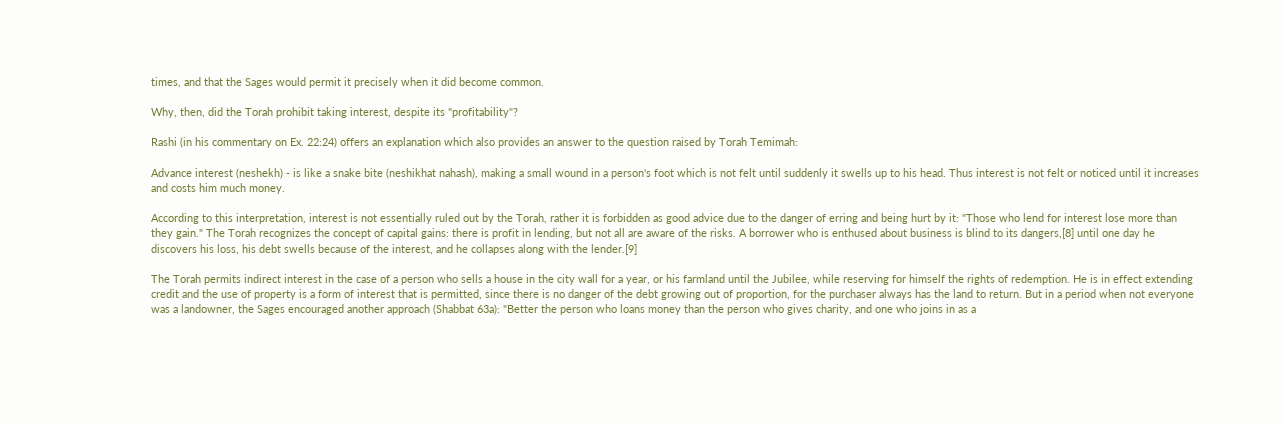times, and that the Sages would permit it precisely when it did become common.

Why, then, did the Torah prohibit taking interest, despite its "profitability"?

Rashi (in his commentary on Ex. 22:24) offers an explanation which also provides an answer to the question raised by Torah Temimah:

Advance interest (neshekh) - is like a snake bite (neshikhat nahash), making a small wound in a person's foot which is not felt until suddenly it swells up to his head. Thus interest is not felt or noticed until it increases and costs him much money.

According to this interpretation, interest is not essentially ruled out by the Torah, rather it is forbidden as good advice due to the danger of erring and being hurt by it: "Those who lend for interest lose more than they gain." The Torah recognizes the concept of capital gains: there is profit in lending, but not all are aware of the risks. A borrower who is enthused about business is blind to its dangers,[8] until one day he discovers his loss, his debt swells because of the interest, and he collapses along with the lender.[9]

The Torah permits indirect interest in the case of a person who sells a house in the city wall for a year, or his farmland until the Jubilee, while reserving for himself the rights of redemption. He is in effect extending credit and the use of property is a form of interest that is permitted, since there is no danger of the debt growing out of proportion, for the purchaser always has the land to return. But in a period when not everyone was a landowner, the Sages encouraged another approach (Shabbat 63a): "Better the person who loans money than the person who gives charity, and one who joins in as a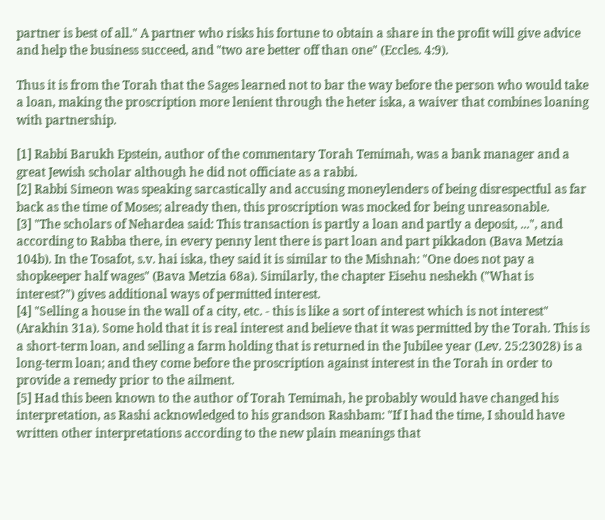partner is best of all." A partner who risks his fortune to obtain a share in the profit will give advice and help the business succeed, and "two are better off than one" (Eccles. 4:9).

Thus it is from the Torah that the Sages learned not to bar the way before the person who would take a loan, making the proscription more lenient through the heter iska, a waiver that combines loaning with partnership.

[1] Rabbi Barukh Epstein, author of the commentary Torah Temimah, was a bank manager and a great Jewish scholar although he did not officiate as a rabbi.
[2] Rabbi Simeon was speaking sarcastically and accusing moneylenders of being disrespectful as far back as the time of Moses; already then, this proscription was mocked for being unreasonable.
[3] "The scholars of Nehardea said: This transaction is partly a loan and partly a deposit, ...", and according to Rabba there, in every penny lent there is part loan and part pikkadon (Bava Metzia 104b). In the Tosafot, s.v. hai iska, they said it is similar to the Mishnah: "One does not pay a shopkeeper half wages" (Bava Metzia 68a). Similarly, the chapter Eisehu neshekh ("What is interest?") gives additional ways of permitted interest.
[4] "Selling a house in the wall of a city, etc. - this is like a sort of interest which is not interest" (Arakhin 31a). Some hold that it is real interest and believe that it was permitted by the Torah. This is a short-term loan, and selling a farm holding that is returned in the Jubilee year (Lev. 25:23028) is a long-term loan; and they come before the proscription against interest in the Torah in order to provide a remedy prior to the ailment.
[5] Had this been known to the author of Torah Temimah, he probably would have changed his interpretation, as Rashi acknowledged to his grandson Rashbam: "If I had the time, I should have written other interpretations according to the new plain meanings that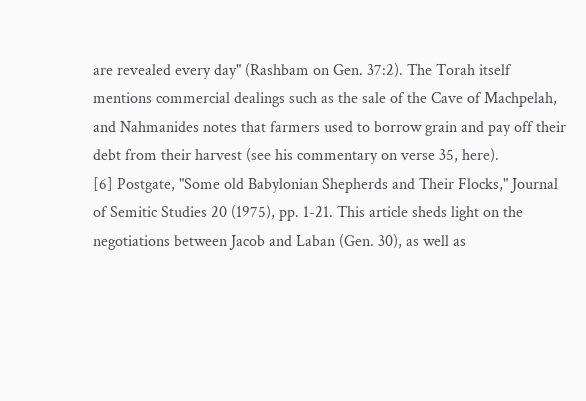are revealed every day" (Rashbam on Gen. 37:2). The Torah itself mentions commercial dealings such as the sale of the Cave of Machpelah, and Nahmanides notes that farmers used to borrow grain and pay off their debt from their harvest (see his commentary on verse 35, here).
[6] Postgate, "Some old Babylonian Shepherds and Their Flocks," Journal of Semitic Studies 20 (1975), pp. 1-21. This article sheds light on the negotiations between Jacob and Laban (Gen. 30), as well as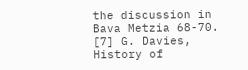the discussion in Bava Metzia 68-70.
[7] G. Davies, History of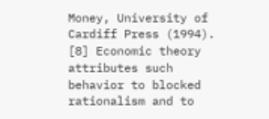Money, University of Cardiff Press (1994).
[8] Economic theory attributes such behavior to blocked rationalism and to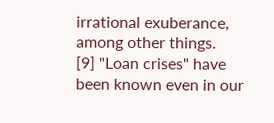irrational exuberance, among other things.
[9] "Loan crises" have been known even in our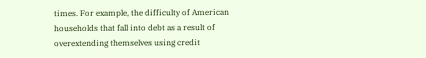times. For example, the difficulty of American households that fall into debt as a result of overextending themselves using credit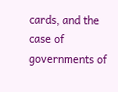cards, and the case of governments of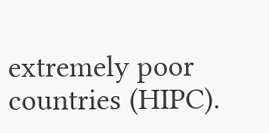extremely poor countries (HIPC).